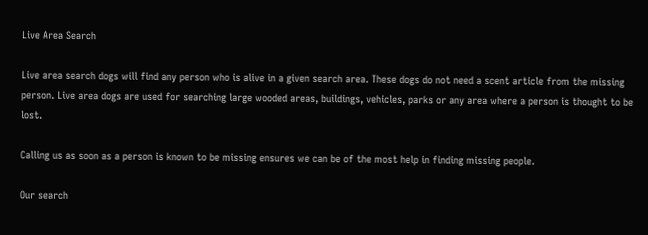Live Area Search

Live area search dogs will find any person who is alive in a given search area. These dogs do not need a scent article from the missing person. Live area dogs are used for searching large wooded areas, buildings, vehicles, parks or any area where a person is thought to be lost.

Calling us as soon as a person is known to be missing ensures we can be of the most help in finding missing people.

Our search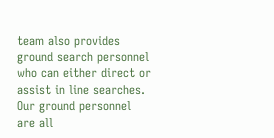team also provides ground search personnel who can either direct or assist in line searches. Our ground personnel are all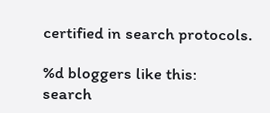certified in search protocols.

%d bloggers like this:
search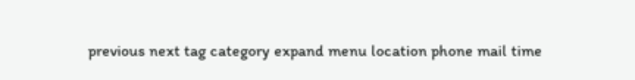previous next tag category expand menu location phone mail time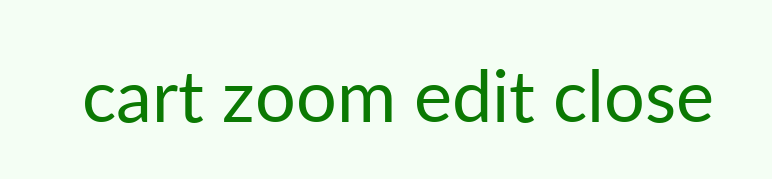cart zoom edit close